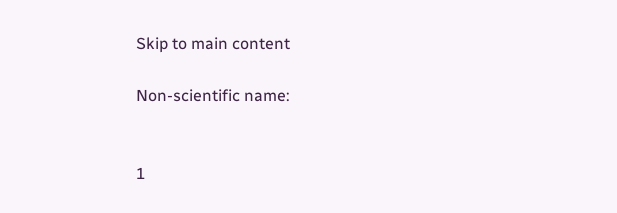Skip to main content

Non-scientific name:


1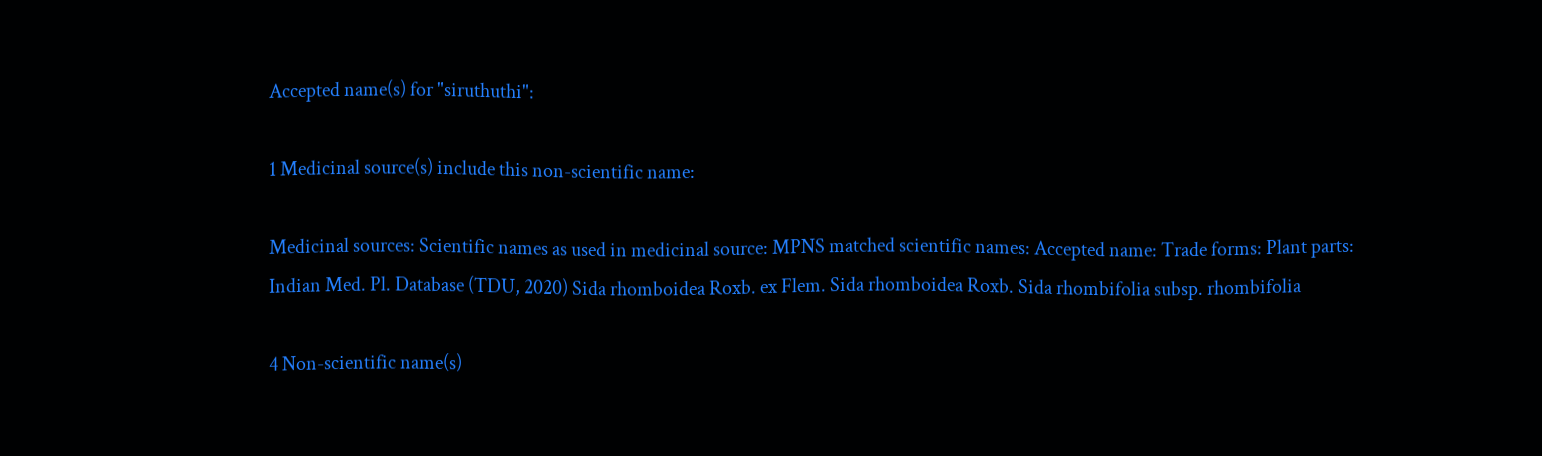Accepted name(s) for "siruthuthi":

1 Medicinal source(s) include this non-scientific name:

Medicinal sources: Scientific names as used in medicinal source: MPNS matched scientific names: Accepted name: Trade forms: Plant parts:
Indian Med. Pl. Database (TDU, 2020) Sida rhomboidea Roxb. ex Flem. Sida rhomboidea Roxb. Sida rhombifolia subsp. rhombifolia

4 Non-scientific name(s)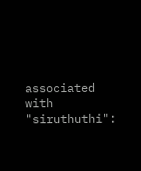associated with "siruthuthi":